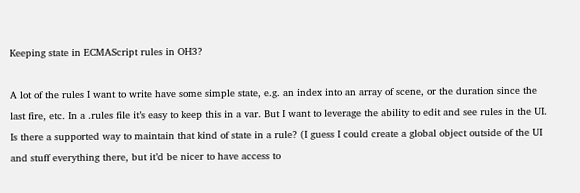Keeping state in ECMAScript rules in OH3?

A lot of the rules I want to write have some simple state, e.g. an index into an array of scene, or the duration since the last fire, etc. In a .rules file it’s easy to keep this in a var. But I want to leverage the ability to edit and see rules in the UI. Is there a supported way to maintain that kind of state in a rule? (I guess I could create a global object outside of the UI and stuff everything there, but it’d be nicer to have access to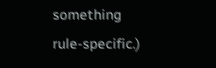something rule-specific.)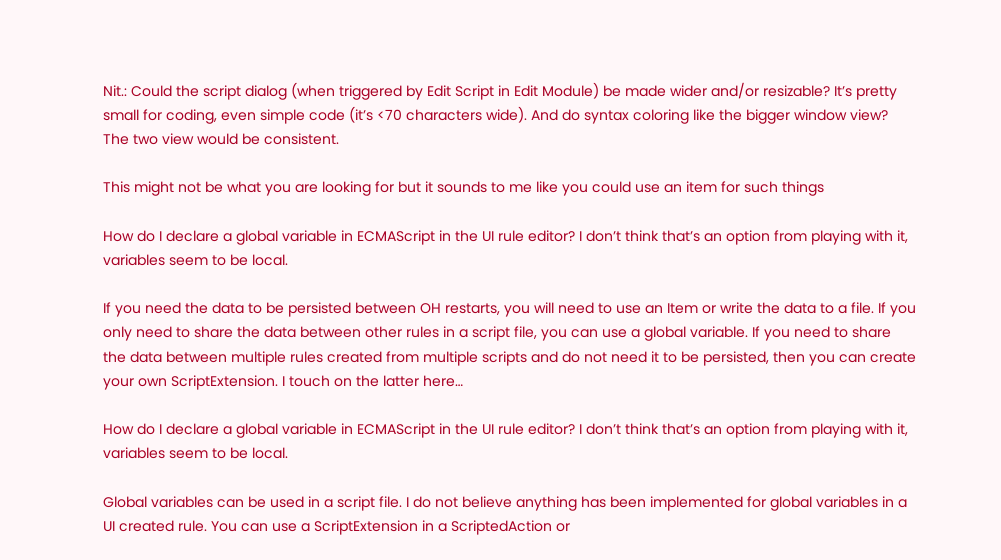Nit.: Could the script dialog (when triggered by Edit Script in Edit Module) be made wider and/or resizable? It’s pretty small for coding, even simple code (it’s <70 characters wide). And do syntax coloring like the bigger window view? The two view would be consistent.

This might not be what you are looking for but it sounds to me like you could use an item for such things

How do I declare a global variable in ECMAScript in the UI rule editor? I don’t think that’s an option from playing with it, variables seem to be local.

If you need the data to be persisted between OH restarts, you will need to use an Item or write the data to a file. If you only need to share the data between other rules in a script file, you can use a global variable. If you need to share the data between multiple rules created from multiple scripts and do not need it to be persisted, then you can create your own ScriptExtension. I touch on the latter here…

How do I declare a global variable in ECMAScript in the UI rule editor? I don’t think that’s an option from playing with it, variables seem to be local.

Global variables can be used in a script file. I do not believe anything has been implemented for global variables in a UI created rule. You can use a ScriptExtension in a ScriptedAction or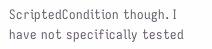ScriptedCondition though. I have not specifically tested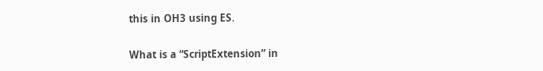this in OH3 using ES.

What is a “ScriptExtension” in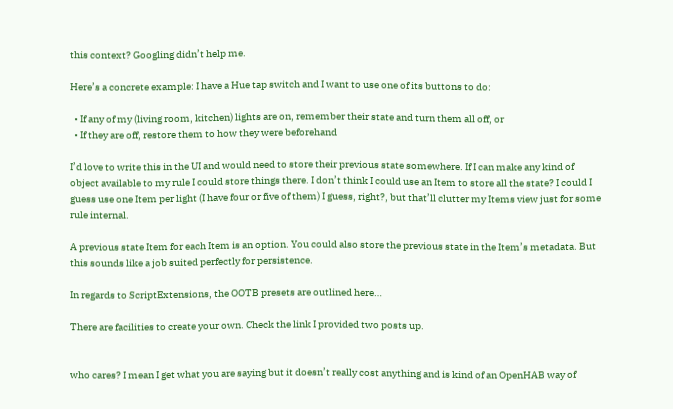this context? Googling didn’t help me.

Here’s a concrete example: I have a Hue tap switch and I want to use one of its buttons to do:

  • If any of my (living room, kitchen) lights are on, remember their state and turn them all off, or
  • If they are off, restore them to how they were beforehand

I’d love to write this in the UI and would need to store their previous state somewhere. If I can make any kind of object available to my rule I could store things there. I don’t think I could use an Item to store all the state? I could I guess use one Item per light (I have four or five of them) I guess, right?, but that’ll clutter my Items view just for some rule internal.

A previous state Item for each Item is an option. You could also store the previous state in the Item’s metadata. But this sounds like a job suited perfectly for persistence.

In regards to ScriptExtensions, the OOTB presets are outlined here…

There are facilities to create your own. Check the link I provided two posts up.


who cares? I mean I get what you are saying but it doesn’t really cost anything and is kind of an OpenHAB way of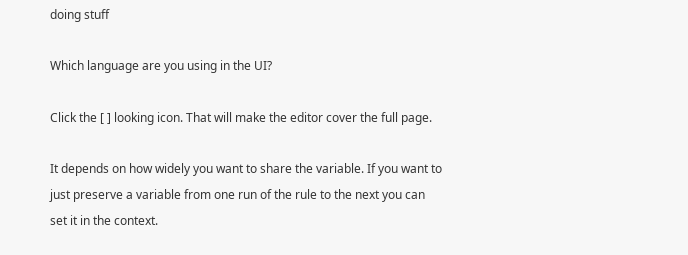doing stuff

Which language are you using in the UI?

Click the [ ] looking icon. That will make the editor cover the full page.

It depends on how widely you want to share the variable. If you want to just preserve a variable from one run of the rule to the next you can set it in the context.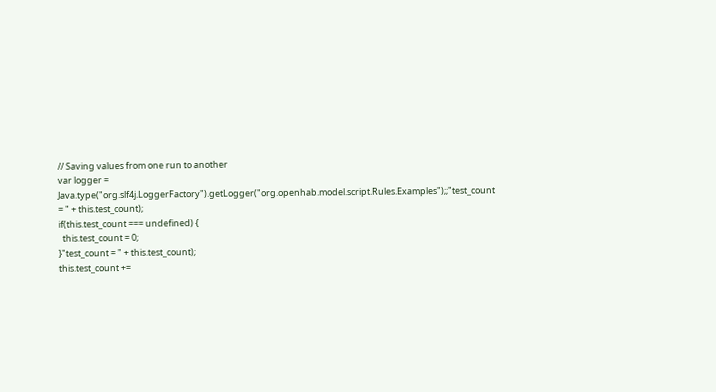// Saving values from one run to another
var logger = Java.type("org.slf4j.LoggerFactory").getLogger("org.openhab.model.script.Rules.Examples");;"test_count = " + this.test_count);
if(this.test_count === undefined) {
  this.test_count = 0;
}"test_count = " + this.test_count);
this.test_count +=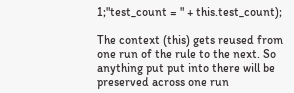1;"test_count = " + this.test_count);

The context (this) gets reused from one run of the rule to the next. So anything put put into there will be preserved across one run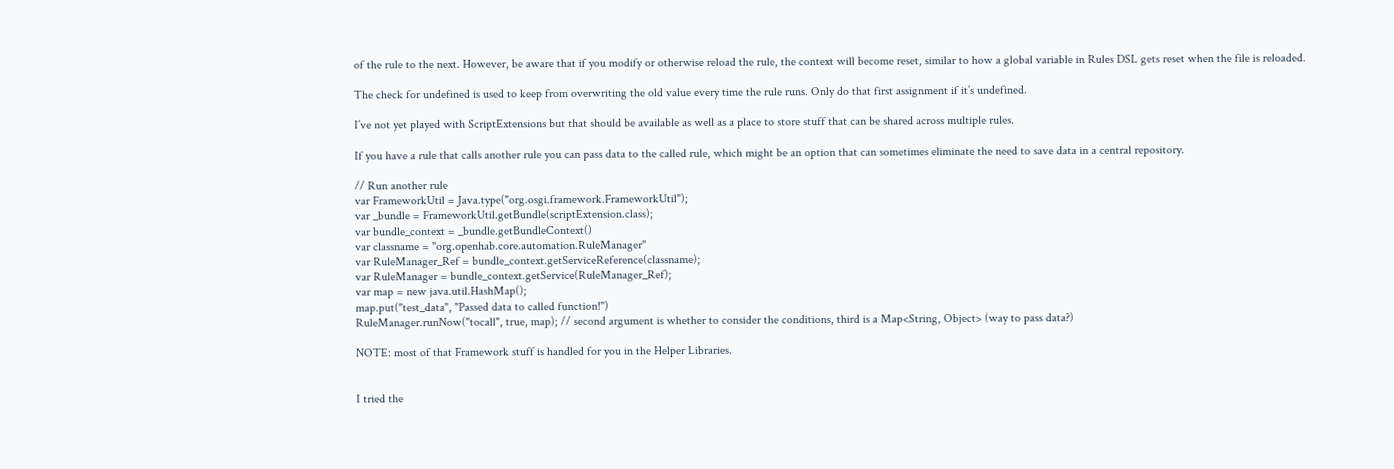of the rule to the next. However, be aware that if you modify or otherwise reload the rule, the context will become reset, similar to how a global variable in Rules DSL gets reset when the file is reloaded.

The check for undefined is used to keep from overwriting the old value every time the rule runs. Only do that first assignment if it’s undefined.

I’ve not yet played with ScriptExtensions but that should be available as well as a place to store stuff that can be shared across multiple rules.

If you have a rule that calls another rule you can pass data to the called rule, which might be an option that can sometimes eliminate the need to save data in a central repository.

// Run another rule
var FrameworkUtil = Java.type("org.osgi.framework.FrameworkUtil");
var _bundle = FrameworkUtil.getBundle(scriptExtension.class);
var bundle_context = _bundle.getBundleContext()
var classname = "org.openhab.core.automation.RuleManager"
var RuleManager_Ref = bundle_context.getServiceReference(classname);
var RuleManager = bundle_context.getService(RuleManager_Ref);
var map = new java.util.HashMap();
map.put("test_data", "Passed data to called function!")
RuleManager.runNow("tocall", true, map); // second argument is whether to consider the conditions, third is a Map<String, Object> (way to pass data?)

NOTE: most of that Framework stuff is handled for you in the Helper Libraries.


I tried the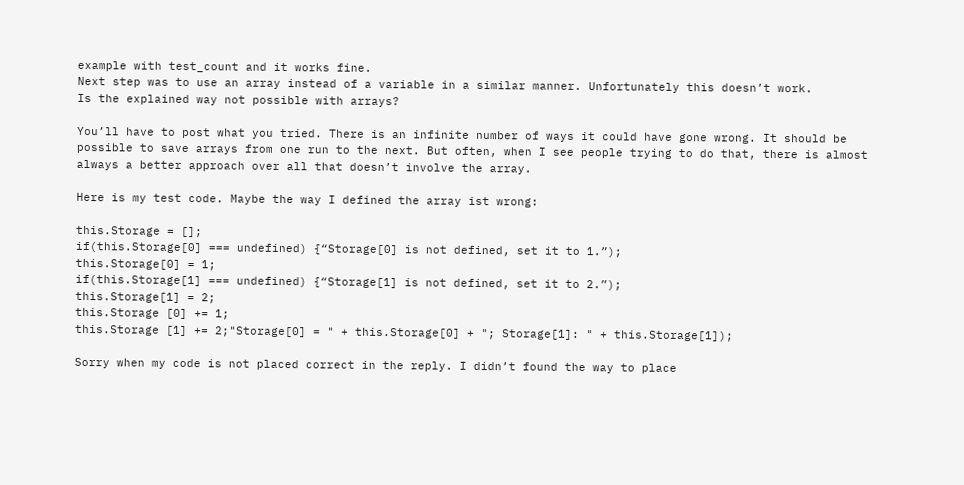example with test_count and it works fine.
Next step was to use an array instead of a variable in a similar manner. Unfortunately this doesn’t work.
Is the explained way not possible with arrays?

You’ll have to post what you tried. There is an infinite number of ways it could have gone wrong. It should be possible to save arrays from one run to the next. But often, when I see people trying to do that, there is almost always a better approach over all that doesn’t involve the array.

Here is my test code. Maybe the way I defined the array ist wrong:

this.Storage = [];
if(this.Storage[0] === undefined) {“Storage[0] is not defined, set it to 1.”);
this.Storage[0] = 1;
if(this.Storage[1] === undefined) {“Storage[1] is not defined, set it to 2.”);
this.Storage[1] = 2;
this.Storage [0] += 1;
this.Storage [1] += 2;"Storage[0] = " + this.Storage[0] + "; Storage[1]: " + this.Storage[1]);

Sorry when my code is not placed correct in the reply. I didn’t found the way to place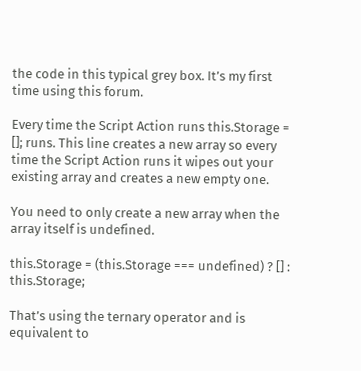the code in this typical grey box. It’s my first time using this forum.

Every time the Script Action runs this.Storage = []; runs. This line creates a new array so every time the Script Action runs it wipes out your existing array and creates a new empty one.

You need to only create a new array when the array itself is undefined.

this.Storage = (this.Storage === undefined) ? [] : this.Storage;

That’s using the ternary operator and is equivalent to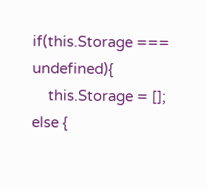if(this.Storage === undefined){
    this.Storage = [];
else {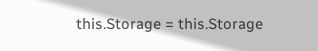this.Storage = this.Storage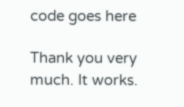code goes here

Thank you very much. It works.